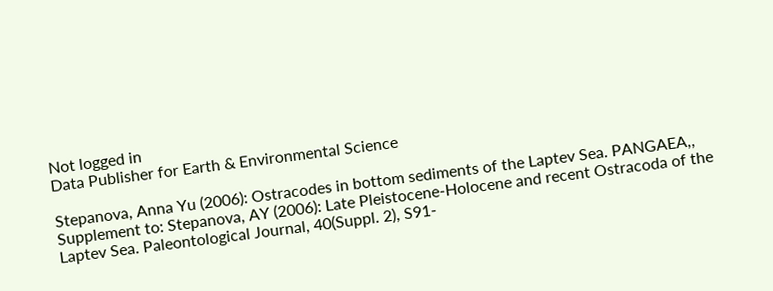Not logged in
Data Publisher for Earth & Environmental Science

Stepanova, Anna Yu (2006): Ostracodes in bottom sediments of the Laptev Sea. PANGAEA,, Supplement to: Stepanova, AY (2006): Late Pleistocene-Holocene and recent Ostracoda of the Laptev Sea. Paleontological Journal, 40(Suppl. 2), S91-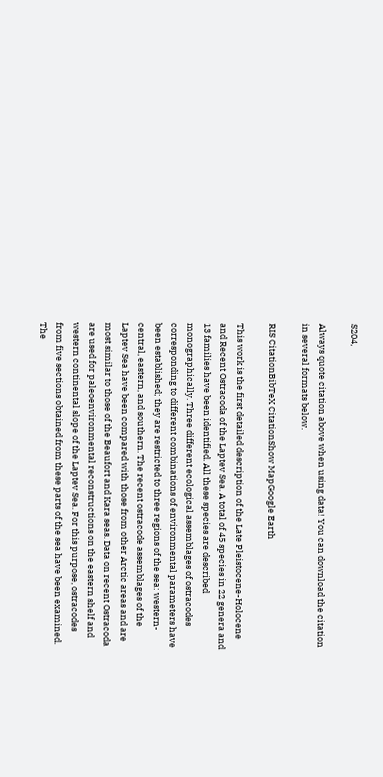S204,

Always quote citation above when using data! You can download the citation in several formats below.

RIS CitationBibTeX CitationShow MapGoogle Earth

This work is the first detailed description of the Late Pleistocene-Holocene and Recent Ostracoda of the Laptev Sea. A total of 45 species in 22 genera and 13 families have been identified. All these species are described monographically. Three different ecological assemblages of ostracodes corresponding to different combinations of environmental parameters have been established; they are restricted to three regions of the sea: western-central, eastern, and southern. The recent ostracode assemblages of the Laptev Sea have been compared with those from other Arctic areas and are most similar to those of the Beaufort and Kara seas. Data on recent Ostracoda are used for paleoenvironmental reconstructions on the eastern shelf and western continental slope of the Laptev Sea. For this purpose, ostracodes from five sections obtained from these parts of the sea have been examined. The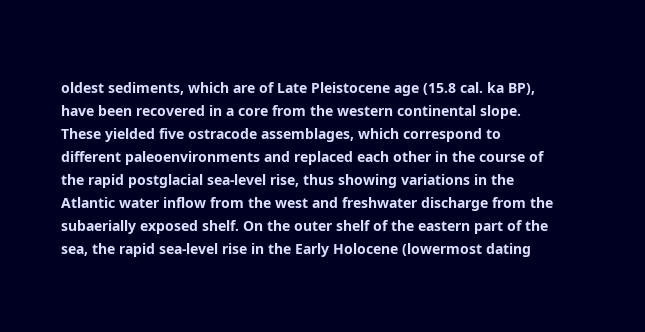oldest sediments, which are of Late Pleistocene age (15.8 cal. ka BP), have been recovered in a core from the western continental slope. These yielded five ostracode assemblages, which correspond to different paleoenvironments and replaced each other in the course of the rapid postglacial sea-level rise, thus showing variations in the Atlantic water inflow from the west and freshwater discharge from the subaerially exposed shelf. On the outer shelf of the eastern part of the sea, the rapid sea-level rise in the Early Holocene (lowermost dating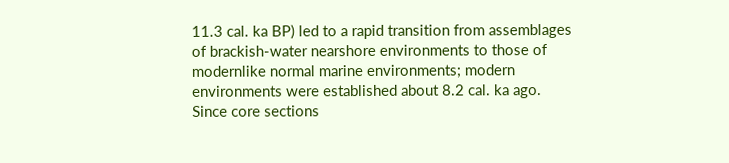11.3 cal. ka BP) led to a rapid transition from assemblages of brackish-water nearshore environments to those of modernlike normal marine environments; modern environments were established about 8.2 cal. ka ago. Since core sections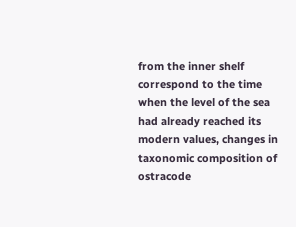from the inner shelf correspond to the time when the level of the sea had already reached its modern values, changes in taxonomic composition of ostracode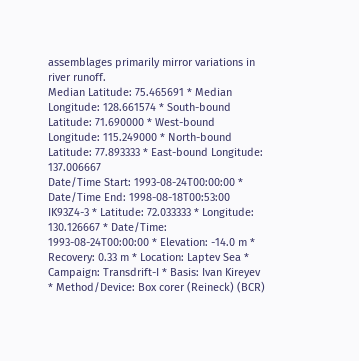assemblages primarily mirror variations in river runoff.
Median Latitude: 75.465691 * Median Longitude: 128.661574 * South-bound Latitude: 71.690000 * West-bound Longitude: 115.249000 * North-bound Latitude: 77.893333 * East-bound Longitude: 137.006667
Date/Time Start: 1993-08-24T00:00:00 * Date/Time End: 1998-08-18T00:53:00
IK93Z4-3 * Latitude: 72.033333 * Longitude: 130.126667 * Date/Time: 1993-08-24T00:00:00 * Elevation: -14.0 m * Recovery: 0.33 m * Location: Laptev Sea * Campaign: Transdrift-I * Basis: Ivan Kireyev * Method/Device: Box corer (Reineck) (BCR)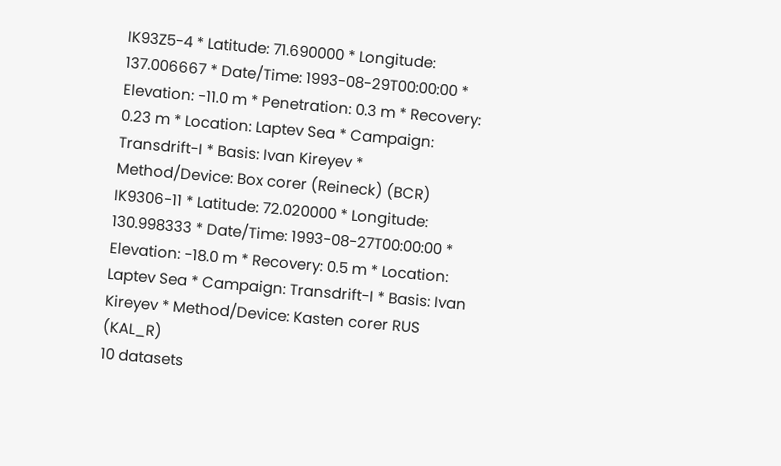IK93Z5-4 * Latitude: 71.690000 * Longitude: 137.006667 * Date/Time: 1993-08-29T00:00:00 * Elevation: -11.0 m * Penetration: 0.3 m * Recovery: 0.23 m * Location: Laptev Sea * Campaign: Transdrift-I * Basis: Ivan Kireyev * Method/Device: Box corer (Reineck) (BCR)
IK9306-11 * Latitude: 72.020000 * Longitude: 130.998333 * Date/Time: 1993-08-27T00:00:00 * Elevation: -18.0 m * Recovery: 0.5 m * Location: Laptev Sea * Campaign: Transdrift-I * Basis: Ivan Kireyev * Method/Device: Kasten corer RUS (KAL_R)
10 datasets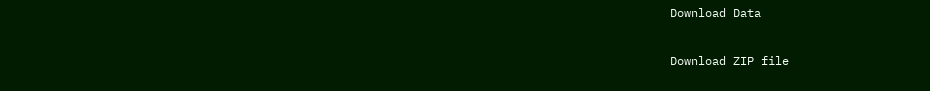Download Data

Download ZIP file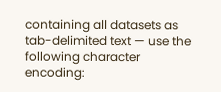containing all datasets as tab-delimited text — use the following character encoding: